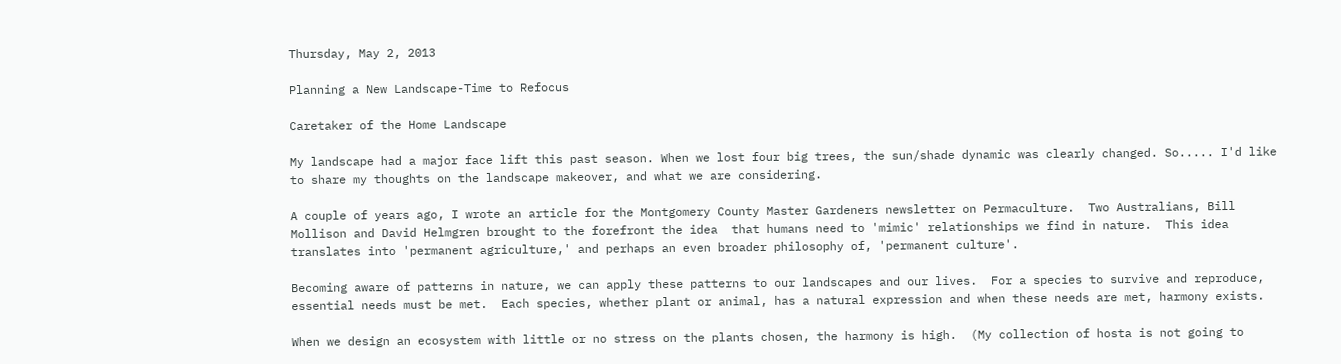Thursday, May 2, 2013

Planning a New Landscape-Time to Refocus

Caretaker of the Home Landscape

My landscape had a major face lift this past season. When we lost four big trees, the sun/shade dynamic was clearly changed. So..... I'd like to share my thoughts on the landscape makeover, and what we are considering.

A couple of years ago, I wrote an article for the Montgomery County Master Gardeners newsletter on Permaculture.  Two Australians, Bill Mollison and David Helmgren brought to the forefront the idea  that humans need to 'mimic' relationships we find in nature.  This idea translates into 'permanent agriculture,' and perhaps an even broader philosophy of, 'permanent culture'.

Becoming aware of patterns in nature, we can apply these patterns to our landscapes and our lives.  For a species to survive and reproduce, essential needs must be met.  Each species, whether plant or animal, has a natural expression and when these needs are met, harmony exists.

When we design an ecosystem with little or no stress on the plants chosen, the harmony is high.  (My collection of hosta is not going to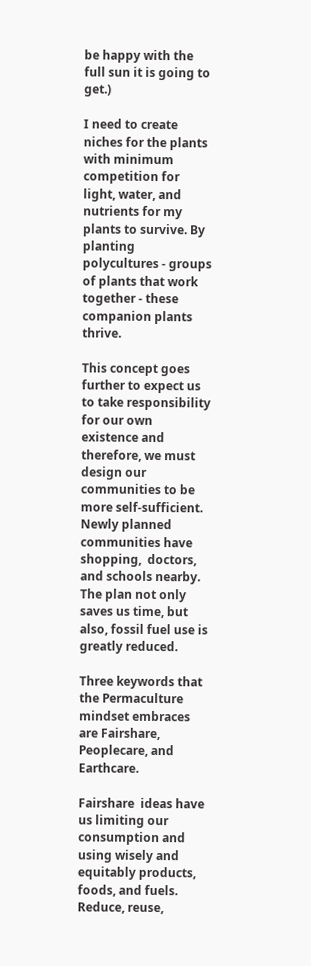be happy with the full sun it is going to get.)

I need to create niches for the plants with minimum competition for light, water, and nutrients for my plants to survive. By planting polycultures - groups of plants that work together - these companion plants thrive.

This concept goes further to expect us to take responsibility for our own existence and therefore, we must design our communities to be more self-sufficient.  Newly planned communities have shopping,  doctors, and schools nearby.  The plan not only saves us time, but also, fossil fuel use is greatly reduced.

Three keywords that the Permaculture mindset embraces are Fairshare, Peoplecare, and Earthcare.

Fairshare  ideas have us limiting our consumption and using wisely and equitably products, foods, and fuels.  Reduce, reuse,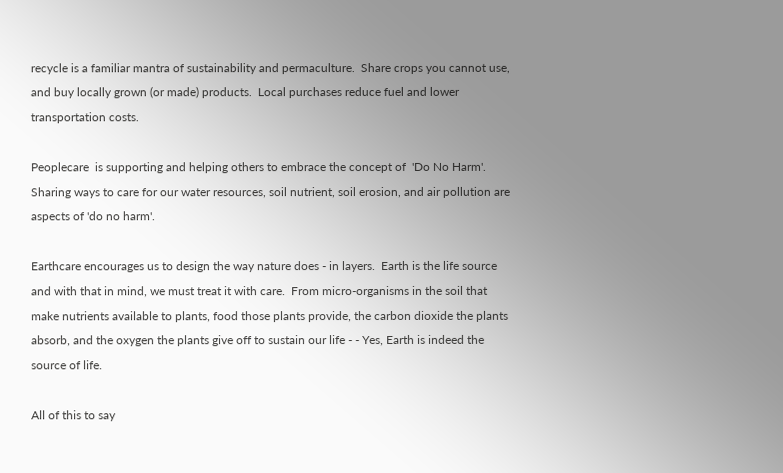recycle is a familiar mantra of sustainability and permaculture.  Share crops you cannot use, and buy locally grown (or made) products.  Local purchases reduce fuel and lower transportation costs.

Peoplecare  is supporting and helping others to embrace the concept of  'Do No Harm'.  Sharing ways to care for our water resources, soil nutrient, soil erosion, and air pollution are aspects of 'do no harm'.

Earthcare encourages us to design the way nature does - in layers.  Earth is the life source and with that in mind, we must treat it with care.  From micro-organisms in the soil that make nutrients available to plants, food those plants provide, the carbon dioxide the plants absorb, and the oxygen the plants give off to sustain our life - - Yes, Earth is indeed the source of life.

All of this to say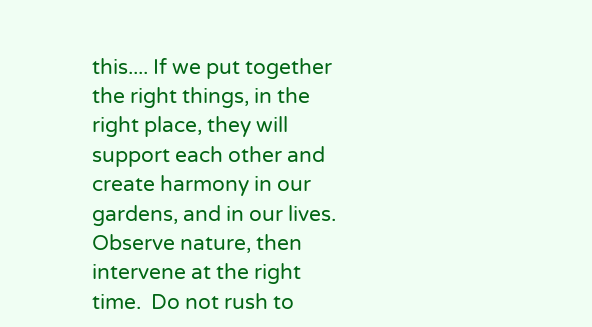this.... If we put together the right things, in the right place, they will support each other and create harmony in our gardens, and in our lives.  Observe nature, then intervene at the right time.  Do not rush to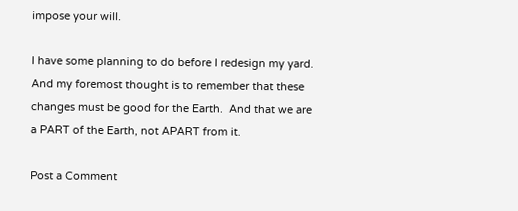impose your will.

I have some planning to do before I redesign my yard.  And my foremost thought is to remember that these changes must be good for the Earth.  And that we are a PART of the Earth, not APART from it.

Post a Comment